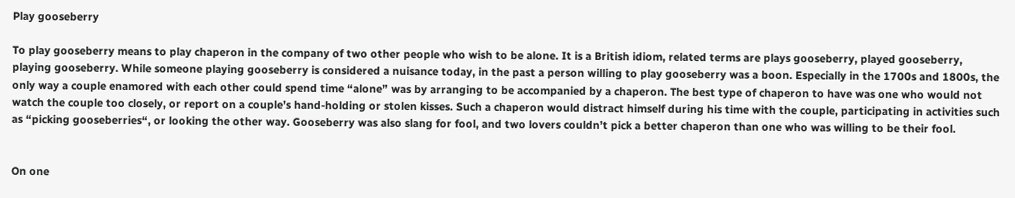Play gooseberry

To play gooseberry means to play chaperon in the company of two other people who wish to be alone. It is a British idiom, related terms are plays gooseberry, played gooseberry, playing gooseberry. While someone playing gooseberry is considered a nuisance today, in the past a person willing to play gooseberry was a boon. Especially in the 1700s and 1800s, the only way a couple enamored with each other could spend time “alone” was by arranging to be accompanied by a chaperon. The best type of chaperon to have was one who would not watch the couple too closely, or report on a couple’s hand-holding or stolen kisses. Such a chaperon would distract himself during his time with the couple, participating in activities such as “picking gooseberries“, or looking the other way. Gooseberry was also slang for fool, and two lovers couldn’t pick a better chaperon than one who was willing to be their fool.


On one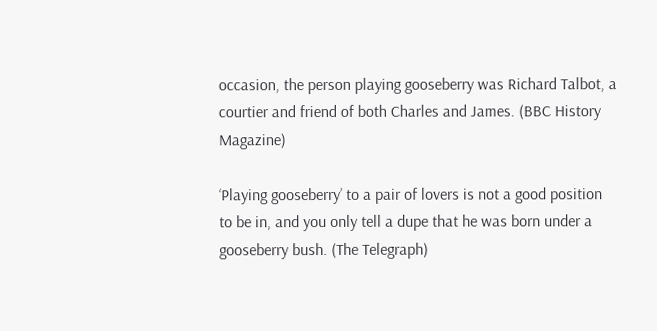occasion, the person playing gooseberry was Richard Talbot, a courtier and friend of both Charles and James. (BBC History Magazine)

‘Playing gooseberry’ to a pair of lovers is not a good position to be in, and you only tell a dupe that he was born under a gooseberry bush. (The Telegraph)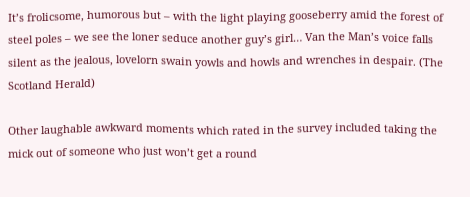It’s frolicsome, humorous but – with the light playing gooseberry amid the forest of steel poles – we see the loner seduce another guy’s girl… Van the Man’s voice falls silent as the jealous, lovelorn swain yowls and howls and wrenches in despair. (The Scotland Herald)

Other laughable awkward moments which rated in the survey included taking the mick out of someone who just won’t get a round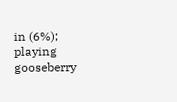in (6%); playing gooseberry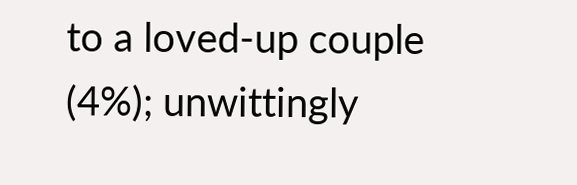to a loved-up couple (4%); unwittingly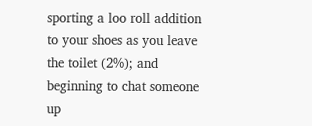sporting a loo roll addition to your shoes as you leave the toilet (2%); and beginning to chat someone up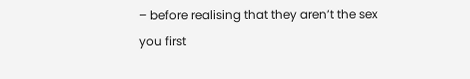– before realising that they aren’t the sex you first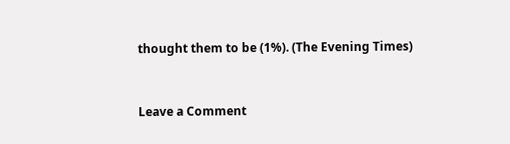thought them to be (1%). (The Evening Times)


Leave a Comment